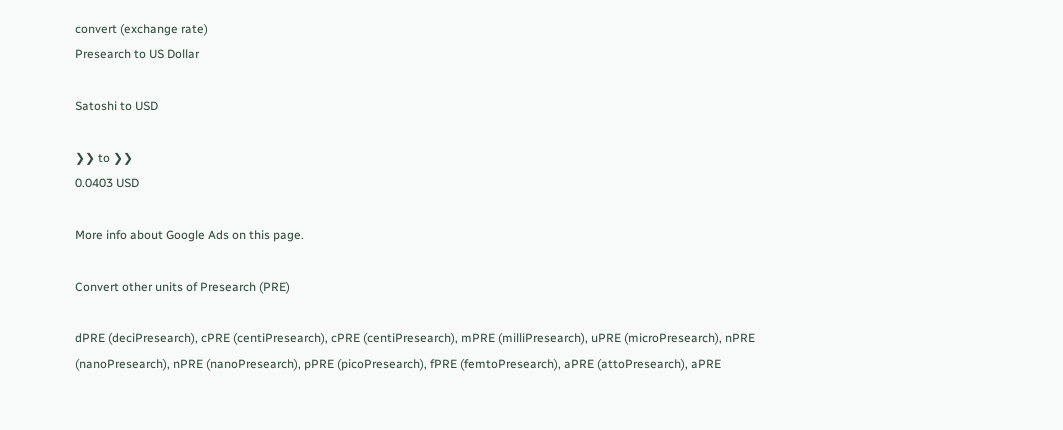convert (exchange rate)
Presearch to US Dollar

Satoshi to USD

❯❯ to ❯❯
0.0403 USD

More info about Google Ads on this page.

Convert other units of Presearch (PRE)

dPRE (deciPresearch), cPRE (centiPresearch), cPRE (centiPresearch), mPRE (milliPresearch), uPRE (microPresearch), nPRE (nanoPresearch), nPRE (nanoPresearch), pPRE (picoPresearch), fPRE (femtoPresearch), aPRE (attoPresearch), aPRE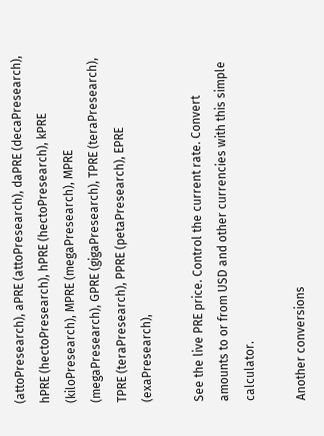(attoPresearch), aPRE (attoPresearch), daPRE (decaPresearch), hPRE (hectoPresearch), hPRE (hectoPresearch), kPRE (kiloPresearch), MPRE (megaPresearch), MPRE (megaPresearch), GPRE (gigaPresearch), TPRE (teraPresearch), TPRE (teraPresearch), PPRE (petaPresearch), EPRE (exaPresearch),

See the live PRE price. Control the current rate. Convert amounts to or from USD and other currencies with this simple calculator.

Another conversions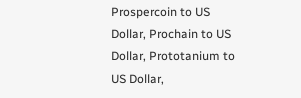Prospercoin to US Dollar, Prochain to US Dollar, Prototanium to US Dollar,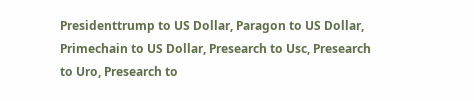Presidenttrump to US Dollar, Paragon to US Dollar, Primechain to US Dollar, Presearch to Usc, Presearch to Uro, Presearch to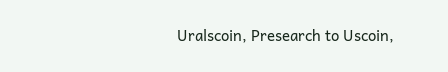Uralscoin, Presearch to Uscoin,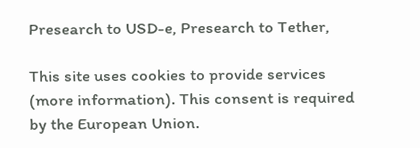Presearch to USD-e, Presearch to Tether,

This site uses cookies to provide services (more information). This consent is required by the European Union.